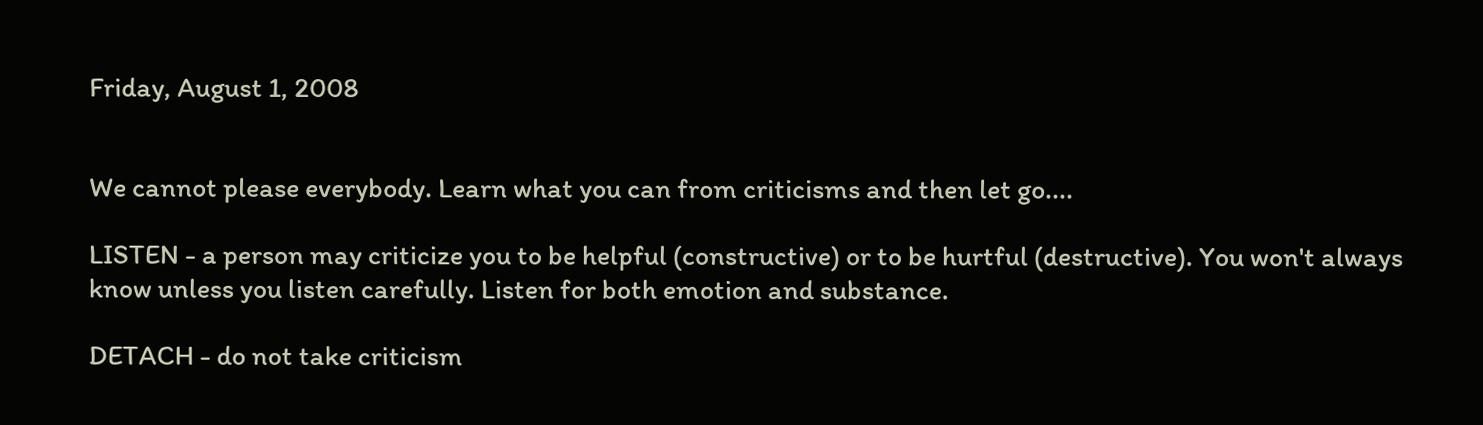Friday, August 1, 2008


We cannot please everybody. Learn what you can from criticisms and then let go....

LISTEN - a person may criticize you to be helpful (constructive) or to be hurtful (destructive). You won't always know unless you listen carefully. Listen for both emotion and substance.

DETACH - do not take criticism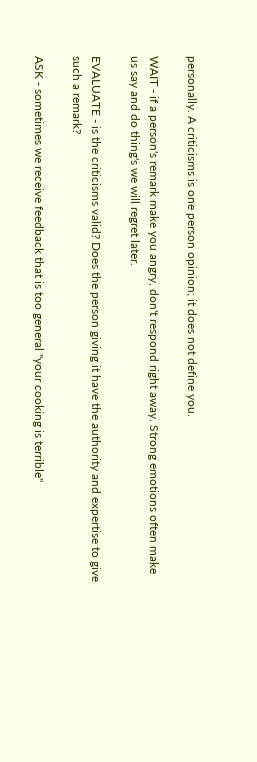personally. A criticisms is one person opinion; it does not define you.

WAIT - if a person's remark make you angry, don't respond right away. Strong emotions often make us say and do thing's we will regret later.

EVALUATE - is the criticisms valid? Does the person giving it have the authority and expertise to give such a remark?

ASK - sometimes we receive feedback that is too general "your cooking is terrible"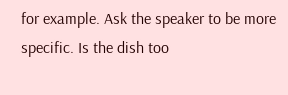for example. Ask the speaker to be more specific. Is the dish too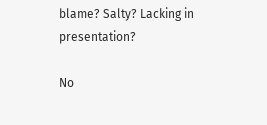blame? Salty? Lacking in presentation?

No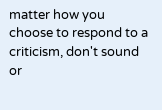matter how you choose to respond to a criticism, don't sound or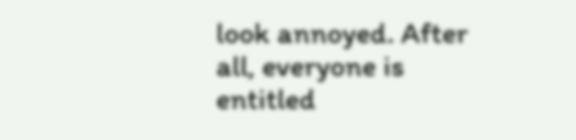look annoyed. After all, everyone is entitled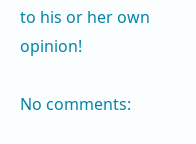to his or her own opinion!

No comments: